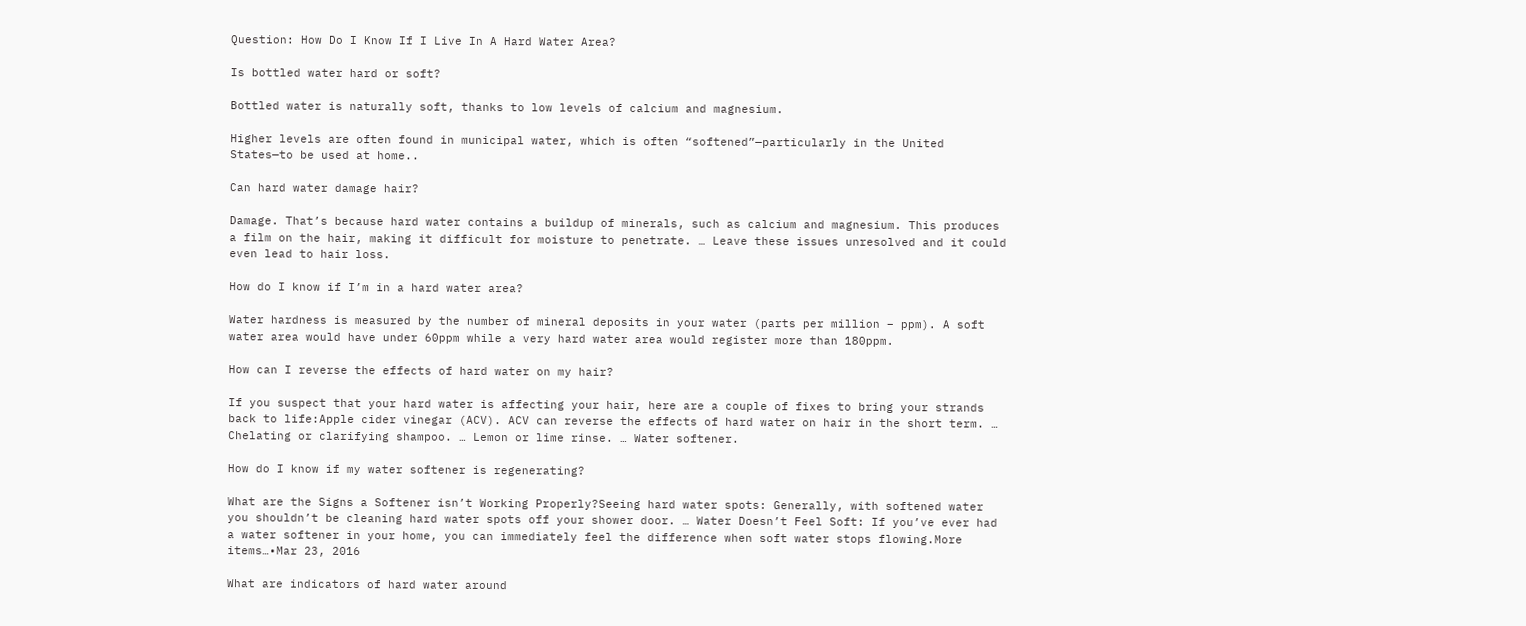Question: How Do I Know If I Live In A Hard Water Area?

Is bottled water hard or soft?

Bottled water is naturally soft, thanks to low levels of calcium and magnesium.

Higher levels are often found in municipal water, which is often “softened”—particularly in the United States—to be used at home..

Can hard water damage hair?

Damage. That’s because hard water contains a buildup of minerals, such as calcium and magnesium. This produces a film on the hair, making it difficult for moisture to penetrate. … Leave these issues unresolved and it could even lead to hair loss.

How do I know if I’m in a hard water area?

Water hardness is measured by the number of mineral deposits in your water (parts per million – ppm). A soft water area would have under 60ppm while a very hard water area would register more than 180ppm.

How can I reverse the effects of hard water on my hair?

If you suspect that your hard water is affecting your hair, here are a couple of fixes to bring your strands back to life:Apple cider vinegar (ACV). ACV can reverse the effects of hard water on hair in the short term. … Chelating or clarifying shampoo. … Lemon or lime rinse. … Water softener.

How do I know if my water softener is regenerating?

What are the Signs a Softener isn’t Working Properly?Seeing hard water spots: Generally, with softened water you shouldn’t be cleaning hard water spots off your shower door. … Water Doesn’t Feel Soft: If you’ve ever had a water softener in your home, you can immediately feel the difference when soft water stops flowing.More items…•Mar 23, 2016

What are indicators of hard water around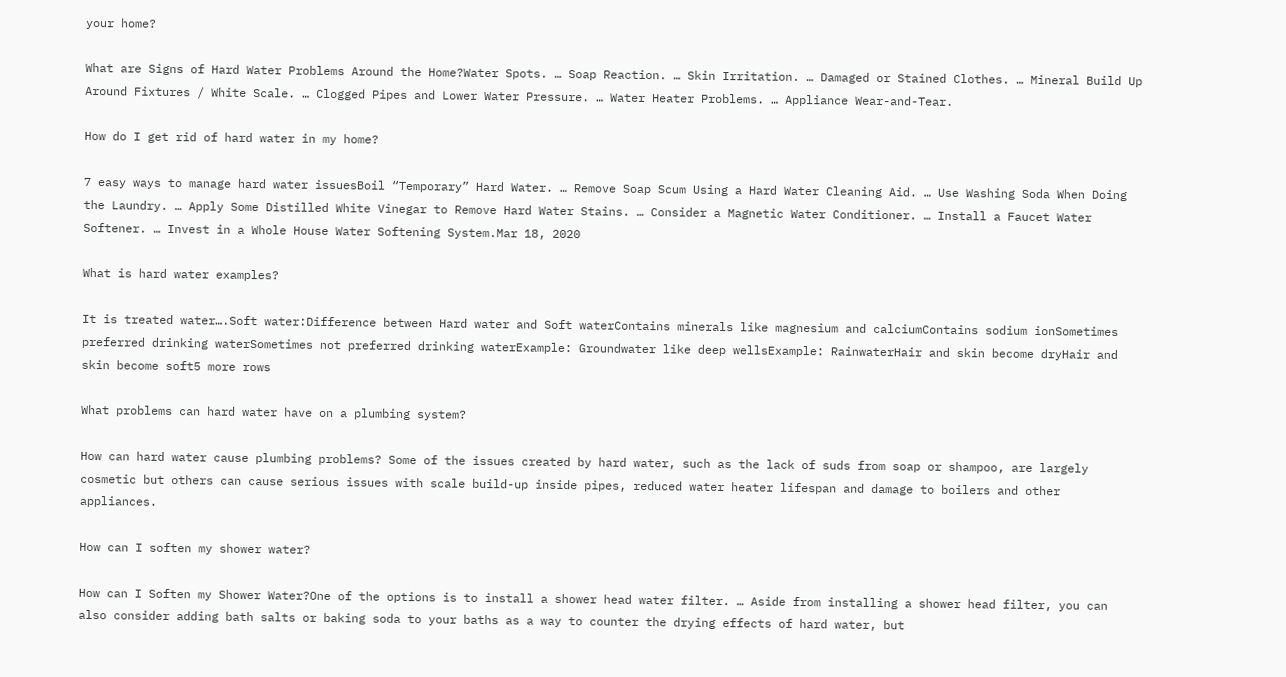your home?

What are Signs of Hard Water Problems Around the Home?Water Spots. … Soap Reaction. … Skin Irritation. … Damaged or Stained Clothes. … Mineral Build Up Around Fixtures / White Scale. … Clogged Pipes and Lower Water Pressure. … Water Heater Problems. … Appliance Wear-and-Tear.

How do I get rid of hard water in my home?

7 easy ways to manage hard water issuesBoil “Temporary” Hard Water. … Remove Soap Scum Using a Hard Water Cleaning Aid. … Use Washing Soda When Doing the Laundry. … Apply Some Distilled White Vinegar to Remove Hard Water Stains. … Consider a Magnetic Water Conditioner. … Install a Faucet Water Softener. … Invest in a Whole House Water Softening System.Mar 18, 2020

What is hard water examples?

It is treated water….Soft water:Difference between Hard water and Soft waterContains minerals like magnesium and calciumContains sodium ionSometimes preferred drinking waterSometimes not preferred drinking waterExample: Groundwater like deep wellsExample: RainwaterHair and skin become dryHair and skin become soft5 more rows

What problems can hard water have on a plumbing system?

How can hard water cause plumbing problems? Some of the issues created by hard water, such as the lack of suds from soap or shampoo, are largely cosmetic but others can cause serious issues with scale build-up inside pipes, reduced water heater lifespan and damage to boilers and other appliances.

How can I soften my shower water?

How can I Soften my Shower Water?One of the options is to install a shower head water filter. … Aside from installing a shower head filter, you can also consider adding bath salts or baking soda to your baths as a way to counter the drying effects of hard water, but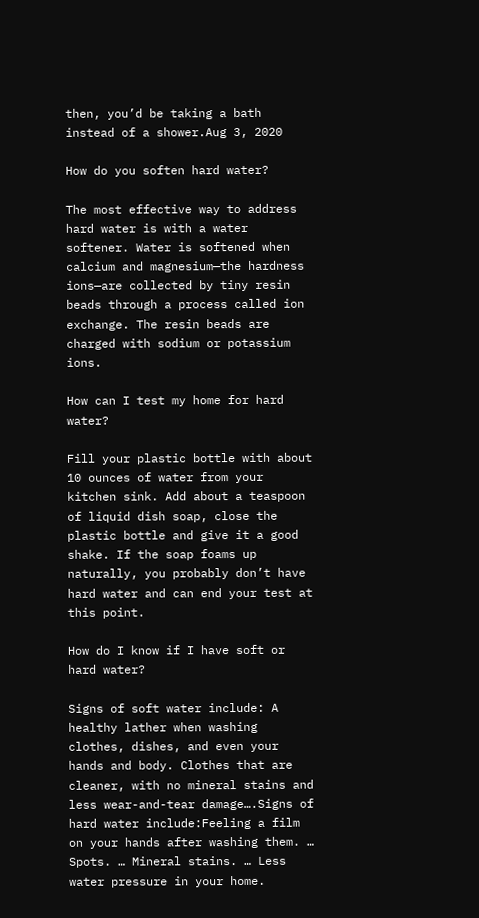then, you’d be taking a bath instead of a shower.Aug 3, 2020

How do you soften hard water?

The most effective way to address hard water is with a water softener. Water is softened when calcium and magnesium—the hardness ions—are collected by tiny resin beads through a process called ion exchange. The resin beads are charged with sodium or potassium ions.

How can I test my home for hard water?

Fill your plastic bottle with about 10 ounces of water from your kitchen sink. Add about a teaspoon of liquid dish soap, close the plastic bottle and give it a good shake. If the soap foams up naturally, you probably don’t have hard water and can end your test at this point.

How do I know if I have soft or hard water?

Signs of soft water include: A healthy lather when washing clothes, dishes, and even your hands and body. Clothes that are cleaner, with no mineral stains and less wear-and-tear damage….Signs of hard water include:Feeling a film on your hands after washing them. … Spots. … Mineral stains. … Less water pressure in your home.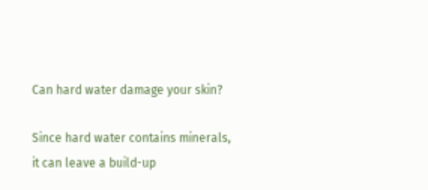Can hard water damage your skin?

Since hard water contains minerals, it can leave a build-up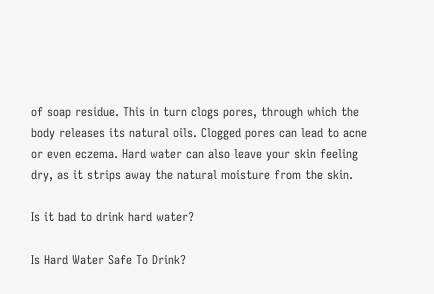of soap residue. This in turn clogs pores, through which the body releases its natural oils. Clogged pores can lead to acne or even eczema. Hard water can also leave your skin feeling dry, as it strips away the natural moisture from the skin.

Is it bad to drink hard water?

Is Hard Water Safe To Drink?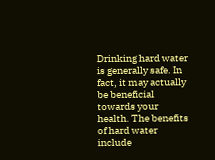Drinking hard water is generally safe. In fact, it may actually be beneficial towards your health. The benefits of hard water include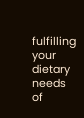fulfilling your dietary needs of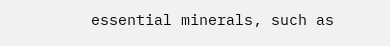essential minerals, such as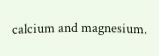calcium and magnesium.